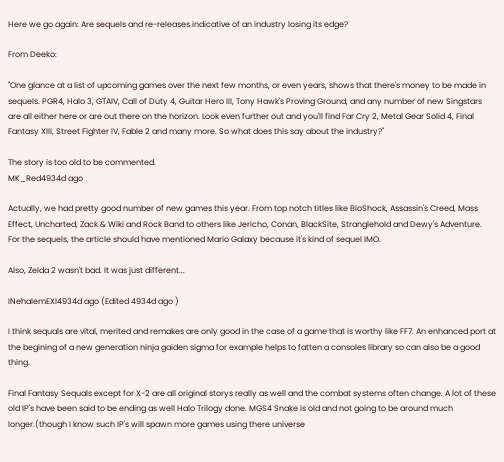Here we go again: Are sequels and re-releases indicative of an industry losing its edge?

From Deeko:

"One glance at a list of upcoming games over the next few months, or even years, shows that there's money to be made in sequels. PGR4, Halo 3, GTAIV, Call of Duty 4, Guitar Hero III, Tony Hawk's Proving Ground, and any number of new Singstars are all either here or are out there on the horizon. Look even further out and you'll find Far Cry 2, Metal Gear Solid 4, Final Fantasy XIII, Street Fighter IV, Fable 2 and many more. So what does this say about the industry?"

The story is too old to be commented.
MK_Red4934d ago

Actually, we had pretty good number of new games this year. From top notch titles like BioShock, Assassin's Creed, Mass Effect, Uncharted, Zack & Wiki and Rock Band to others like Jericho, Conan, BlackSite, Stranglehold and Dewy's Adventure.
For the sequels, the article should have mentioned Mario Galaxy because it's kind of sequel IMO.

Also, Zelda 2 wasn't bad. It was just different...

INehalemEXI4934d ago (Edited 4934d ago )

I think sequals are vital, merited and remakes are only good in the case of a game that is worthy like FF7. An enhanced port at the begining of a new generation ninja gaiden sigma for example helps to fatten a consoles library so can also be a good thing.

Final Fantasy Sequals except for X-2 are all original storys really as well and the combat systems often change. A lot of these old IP's have been said to be ending as well Halo Trilogy done. MGS4 Snake is old and not going to be around much longer.(though I know such IP's will spawn more games using there universe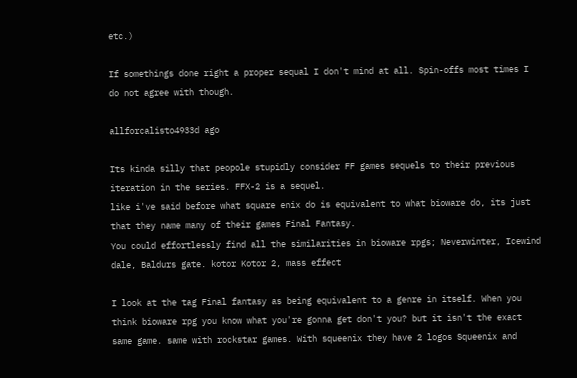etc.)

If somethings done right a proper sequal I don't mind at all. Spin-offs most times I do not agree with though.

allforcalisto4933d ago

Its kinda silly that peopole stupidly consider FF games sequels to their previous iteration in the series. FFX-2 is a sequel.
like i've said before what square enix do is equivalent to what bioware do, its just that they name many of their games Final Fantasy.
You could effortlessly find all the similarities in bioware rpgs; Neverwinter, Icewind dale, Baldurs gate. kotor Kotor 2, mass effect

I look at the tag Final fantasy as being equivalent to a genre in itself. When you think bioware rpg you know what you're gonna get don't you? but it isn't the exact same game. same with rockstar games. With squeenix they have 2 logos Squeenix and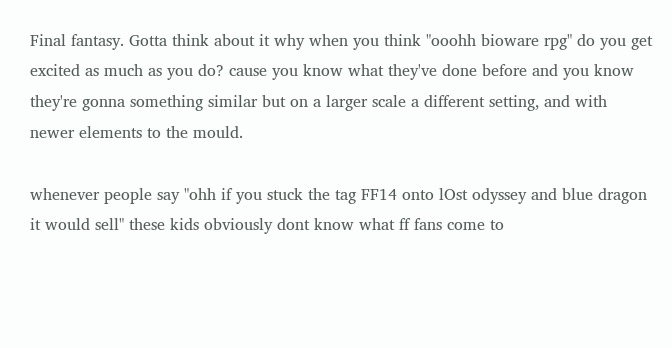Final fantasy. Gotta think about it why when you think "ooohh bioware rpg" do you get excited as much as you do? cause you know what they've done before and you know they're gonna something similar but on a larger scale a different setting, and with newer elements to the mould.

whenever people say "ohh if you stuck the tag FF14 onto lOst odyssey and blue dragon it would sell" these kids obviously dont know what ff fans come to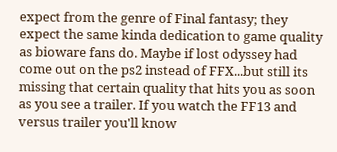expect from the genre of Final fantasy; they expect the same kinda dedication to game quality as bioware fans do. Maybe if lost odyssey had come out on the ps2 instead of FFX...but still its missing that certain quality that hits you as soon as you see a trailer. If you watch the FF13 and versus trailer you'll know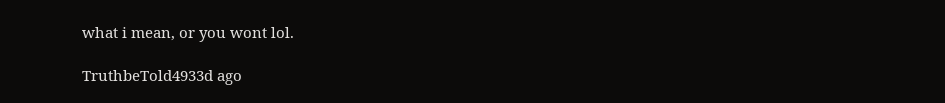what i mean, or you wont lol.

TruthbeTold4933d ago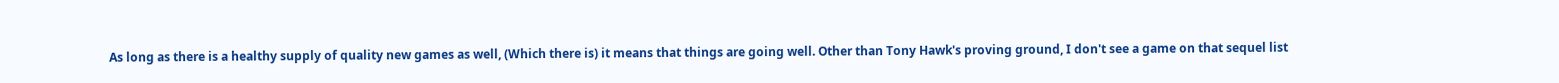As long as there is a healthy supply of quality new games as well, (Which there is) it means that things are going well. Other than Tony Hawk's proving ground, I don't see a game on that sequel list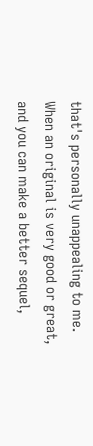that's personally unappealing to me. When an original is very good or great, and you can make a better sequel,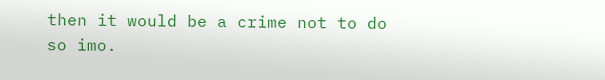then it would be a crime not to do so imo.